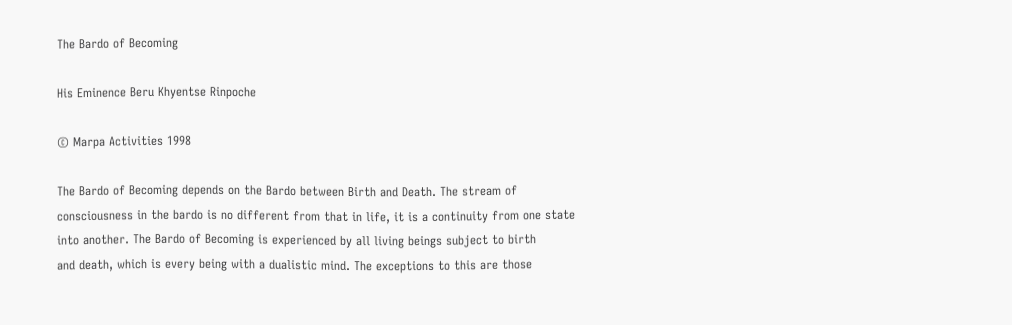The Bardo of Becoming

His Eminence Beru Khyentse Rinpoche

© Marpa Activities 1998

The Bardo of Becoming depends on the Bardo between Birth and Death. The stream of
consciousness in the bardo is no different from that in life, it is a continuity from one state
into another. The Bardo of Becoming is experienced by all living beings subject to birth
and death, which is every being with a dualistic mind. The exceptions to this are those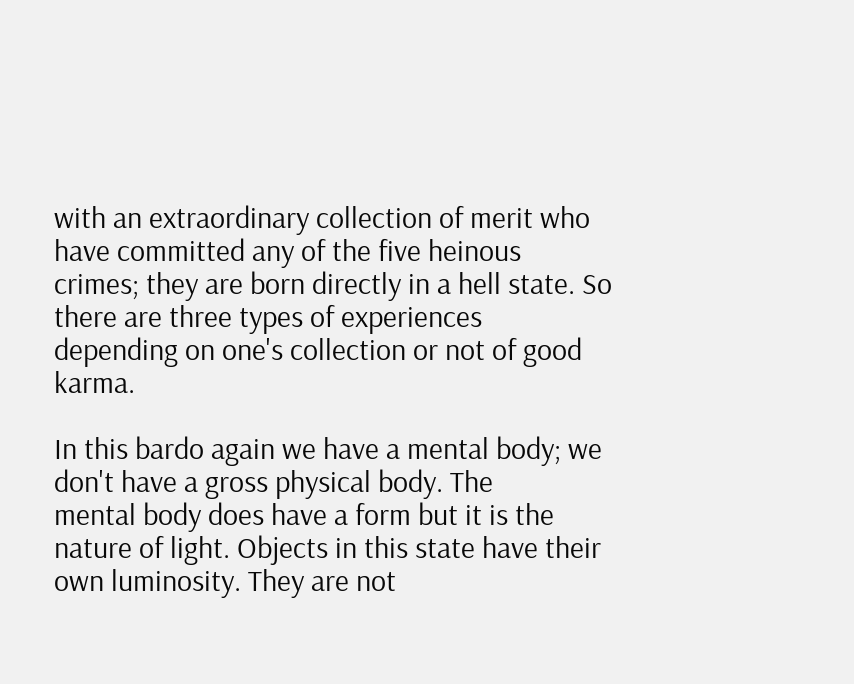with an extraordinary collection of merit who have committed any of the five heinous
crimes; they are born directly in a hell state. So there are three types of experiences
depending on one's collection or not of good karma.

In this bardo again we have a mental body; we don't have a gross physical body. The
mental body does have a form but it is the nature of light. Objects in this state have their
own luminosity. They are not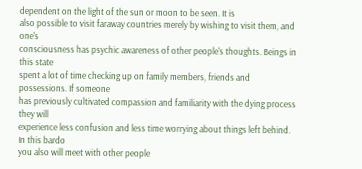dependent on the light of the sun or moon to be seen. It is
also possible to visit faraway countries merely by wishing to visit them, and one's
consciousness has psychic awareness of other people's thoughts. Beings in this state
spent a lot of time checking up on family members, friends and possessions. If someone
has previously cultivated compassion and familiarity with the dying process they will
experience less confusion and less time worrying about things left behind. In this bardo
you also will meet with other people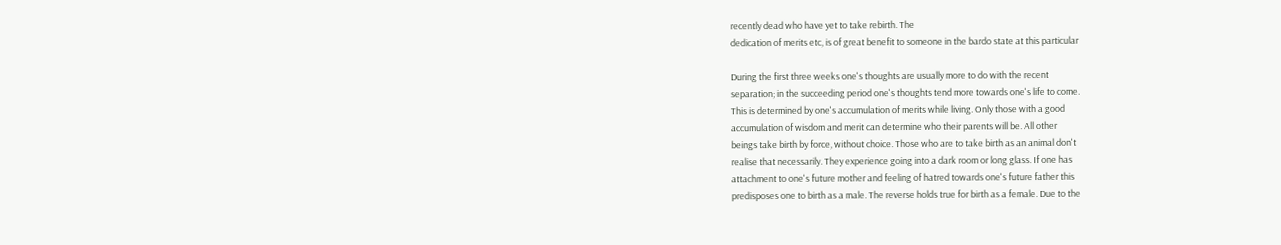recently dead who have yet to take rebirth. The
dedication of merits etc, is of great benefit to someone in the bardo state at this particular

During the first three weeks one's thoughts are usually more to do with the recent
separation; in the succeeding period one's thoughts tend more towards one's life to come.
This is determined by one's accumulation of merits while living. Only those with a good
accumulation of wisdom and merit can determine who their parents will be. All other
beings take birth by force, without choice. Those who are to take birth as an animal don't
realise that necessarily. They experience going into a dark room or long glass. If one has
attachment to one's future mother and feeling of hatred towards one's future father this
predisposes one to birth as a male. The reverse holds true for birth as a female. Due to the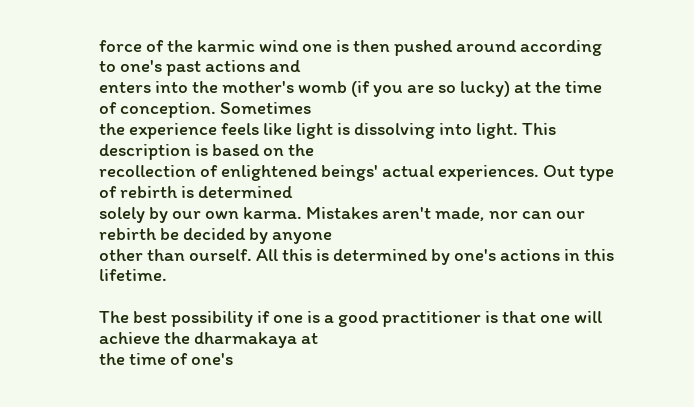force of the karmic wind one is then pushed around according to one's past actions and
enters into the mother's womb (if you are so lucky) at the time of conception. Sometimes
the experience feels like light is dissolving into light. This description is based on the
recollection of enlightened beings' actual experiences. Out type of rebirth is determined
solely by our own karma. Mistakes aren't made, nor can our rebirth be decided by anyone
other than ourself. All this is determined by one's actions in this lifetime.

The best possibility if one is a good practitioner is that one will achieve the dharmakaya at
the time of one's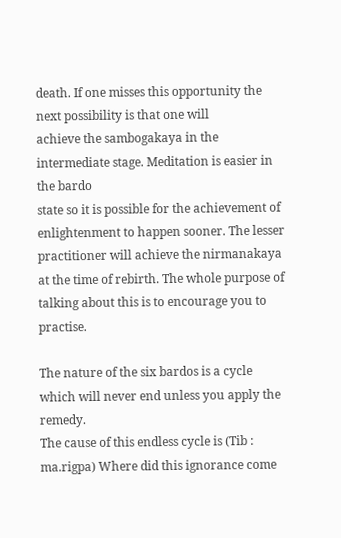death. If one misses this opportunity the next possibility is that one will
achieve the sambogakaya in the intermediate stage. Meditation is easier in the bardo
state so it is possible for the achievement of enlightenment to happen sooner. The lesser
practitioner will achieve the nirmanakaya at the time of rebirth. The whole purpose of
talking about this is to encourage you to practise.

The nature of the six bardos is a cycle which will never end unless you apply the remedy.
The cause of this endless cycle is (Tib : ma.rigpa) Where did this ignorance come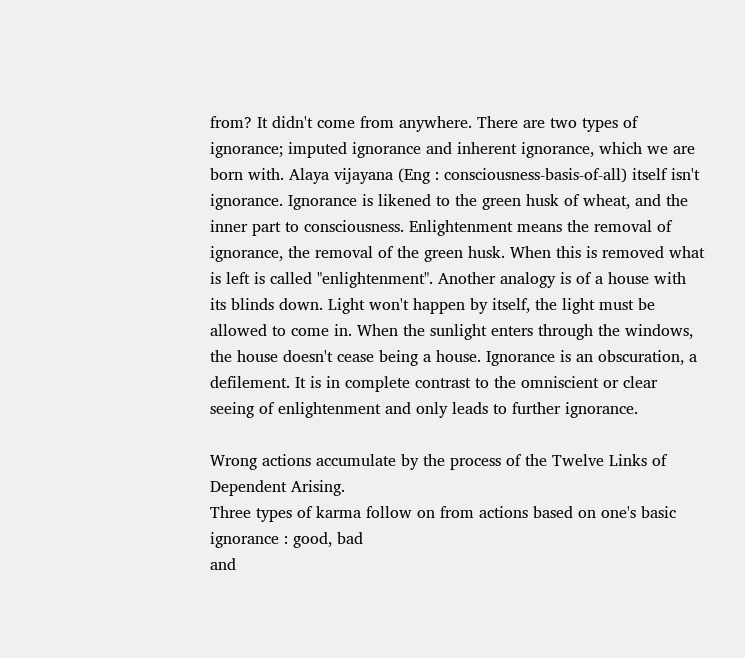from? It didn't come from anywhere. There are two types of ignorance; imputed ignorance and inherent ignorance, which we are born with. Alaya vijayana (Eng : consciousness-basis-of-all) itself isn't ignorance. Ignorance is likened to the green husk of wheat, and the inner part to consciousness. Enlightenment means the removal of ignorance, the removal of the green husk. When this is removed what is left is called "enlightenment". Another analogy is of a house with its blinds down. Light won't happen by itself, the light must be allowed to come in. When the sunlight enters through the windows, the house doesn't cease being a house. Ignorance is an obscuration, a defilement. It is in complete contrast to the omniscient or clear seeing of enlightenment and only leads to further ignorance.

Wrong actions accumulate by the process of the Twelve Links of Dependent Arising.
Three types of karma follow on from actions based on one's basic ignorance : good, bad
and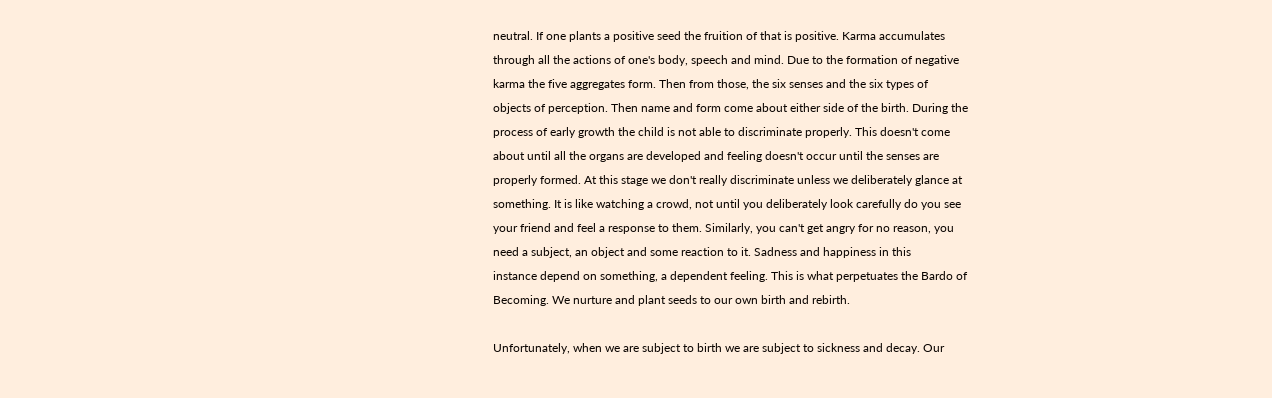neutral. If one plants a positive seed the fruition of that is positive. Karma accumulates
through all the actions of one's body, speech and mind. Due to the formation of negative
karma the five aggregates form. Then from those, the six senses and the six types of
objects of perception. Then name and form come about either side of the birth. During the
process of early growth the child is not able to discriminate properly. This doesn't come
about until all the organs are developed and feeling doesn't occur until the senses are
properly formed. At this stage we don't really discriminate unless we deliberately glance at
something. It is like watching a crowd, not until you deliberately look carefully do you see
your friend and feel a response to them. Similarly, you can't get angry for no reason, you
need a subject, an object and some reaction to it. Sadness and happiness in this
instance depend on something, a dependent feeling. This is what perpetuates the Bardo of
Becoming. We nurture and plant seeds to our own birth and rebirth.

Unfortunately, when we are subject to birth we are subject to sickness and decay. Our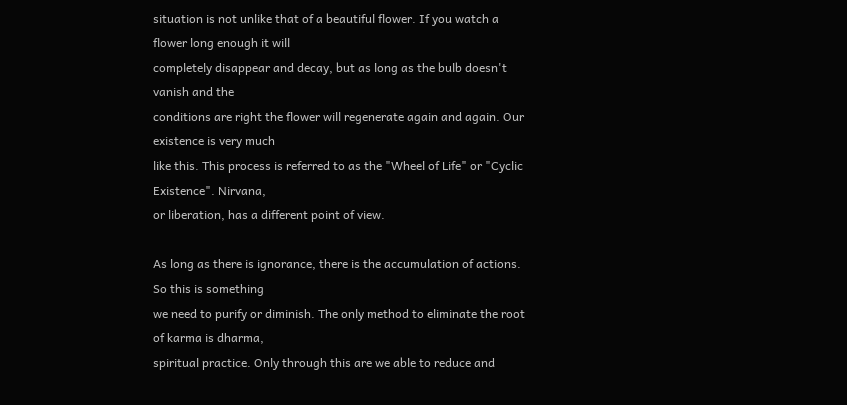situation is not unlike that of a beautiful flower. If you watch a flower long enough it will
completely disappear and decay, but as long as the bulb doesn't vanish and the
conditions are right the flower will regenerate again and again. Our existence is very much
like this. This process is referred to as the "Wheel of Life" or "Cyclic Existence". Nirvana,
or liberation, has a different point of view.

As long as there is ignorance, there is the accumulation of actions. So this is something
we need to purify or diminish. The only method to eliminate the root of karma is dharma,
spiritual practice. Only through this are we able to reduce and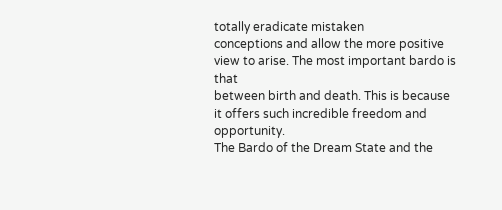totally eradicate mistaken
conceptions and allow the more positive view to arise. The most important bardo is that
between birth and death. This is because it offers such incredible freedom and opportunity.
The Bardo of the Dream State and the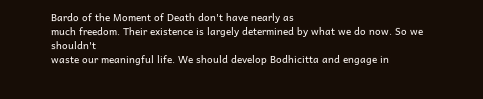Bardo of the Moment of Death don't have nearly as
much freedom. Their existence is largely determined by what we do now. So we shouldn't
waste our meaningful life. We should develop Bodhicitta and engage in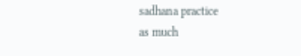sadhana practice
as much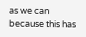as we can because this has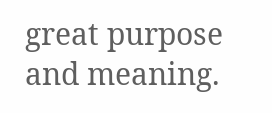great purpose and meaning.